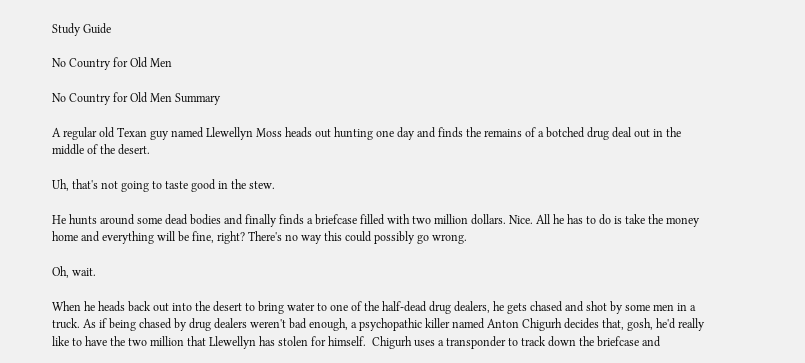Study Guide

No Country for Old Men

No Country for Old Men Summary

A regular old Texan guy named Llewellyn Moss heads out hunting one day and finds the remains of a botched drug deal out in the middle of the desert.

Uh, that's not going to taste good in the stew.

He hunts around some dead bodies and finally finds a briefcase filled with two million dollars. Nice. All he has to do is take the money home and everything will be fine, right? There's no way this could possibly go wrong.

Oh, wait.

When he heads back out into the desert to bring water to one of the half-dead drug dealers, he gets chased and shot by some men in a truck. As if being chased by drug dealers weren't bad enough, a psychopathic killer named Anton Chigurh decides that, gosh, he'd really like to have the two million that Llewellyn has stolen for himself.  Chigurh uses a transponder to track down the briefcase and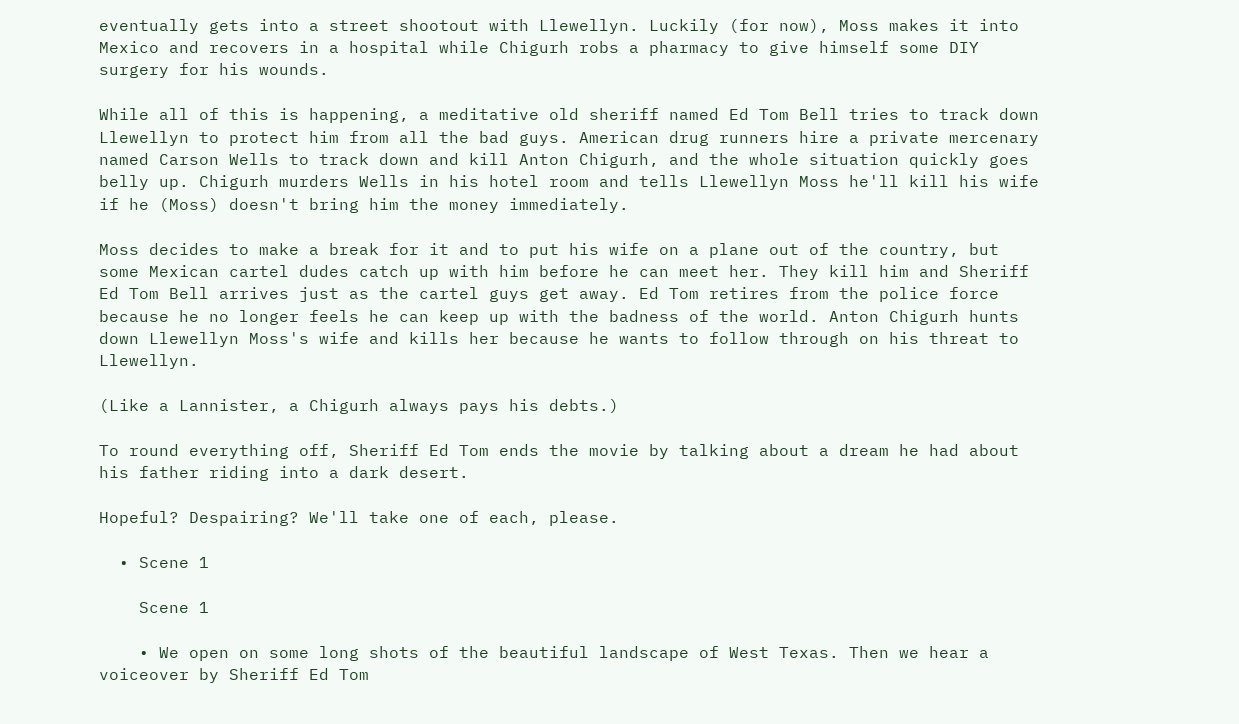eventually gets into a street shootout with Llewellyn. Luckily (for now), Moss makes it into Mexico and recovers in a hospital while Chigurh robs a pharmacy to give himself some DIY surgery for his wounds.

While all of this is happening, a meditative old sheriff named Ed Tom Bell tries to track down Llewellyn to protect him from all the bad guys. American drug runners hire a private mercenary named Carson Wells to track down and kill Anton Chigurh, and the whole situation quickly goes belly up. Chigurh murders Wells in his hotel room and tells Llewellyn Moss he'll kill his wife if he (Moss) doesn't bring him the money immediately.

Moss decides to make a break for it and to put his wife on a plane out of the country, but some Mexican cartel dudes catch up with him before he can meet her. They kill him and Sheriff Ed Tom Bell arrives just as the cartel guys get away. Ed Tom retires from the police force because he no longer feels he can keep up with the badness of the world. Anton Chigurh hunts down Llewellyn Moss's wife and kills her because he wants to follow through on his threat to Llewellyn.

(Like a Lannister, a Chigurh always pays his debts.)

To round everything off, Sheriff Ed Tom ends the movie by talking about a dream he had about his father riding into a dark desert.

Hopeful? Despairing? We'll take one of each, please.

  • Scene 1

    Scene 1

    • We open on some long shots of the beautiful landscape of West Texas. Then we hear a voiceover by Sheriff Ed Tom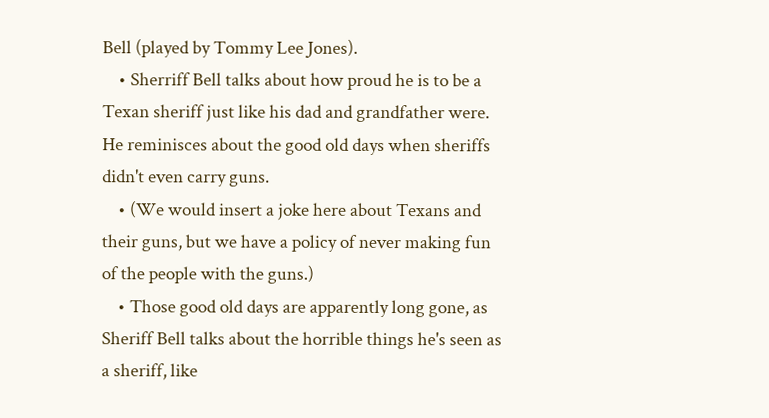Bell (played by Tommy Lee Jones).
    • Sherriff Bell talks about how proud he is to be a Texan sheriff just like his dad and grandfather were. He reminisces about the good old days when sheriffs didn't even carry guns.
    • (We would insert a joke here about Texans and their guns, but we have a policy of never making fun of the people with the guns.)
    • Those good old days are apparently long gone, as Sheriff Bell talks about the horrible things he's seen as a sheriff, like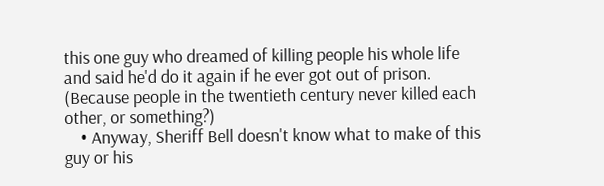this one guy who dreamed of killing people his whole life and said he'd do it again if he ever got out of prison. (Because people in the twentieth century never killed each other, or something?)
    • Anyway, Sheriff Bell doesn't know what to make of this guy or his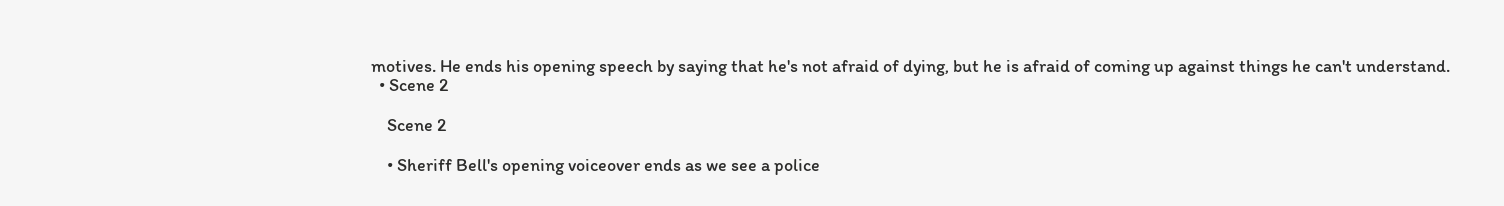motives. He ends his opening speech by saying that he's not afraid of dying, but he is afraid of coming up against things he can't understand.
  • Scene 2

    Scene 2

    • Sheriff Bell's opening voiceover ends as we see a police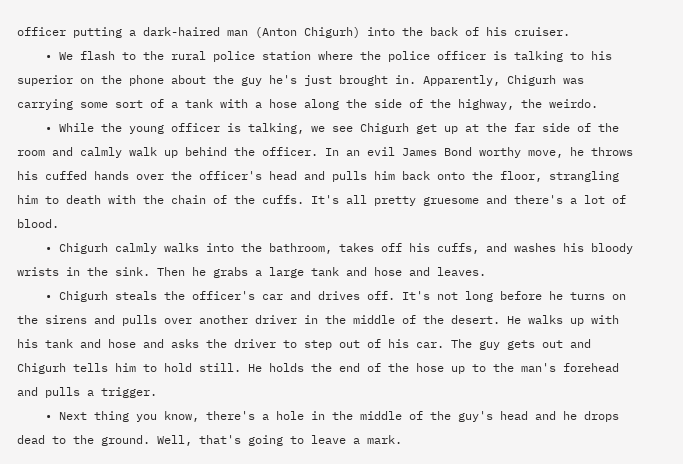officer putting a dark-haired man (Anton Chigurh) into the back of his cruiser.
    • We flash to the rural police station where the police officer is talking to his superior on the phone about the guy he's just brought in. Apparently, Chigurh was carrying some sort of a tank with a hose along the side of the highway, the weirdo.
    • While the young officer is talking, we see Chigurh get up at the far side of the room and calmly walk up behind the officer. In an evil James Bond worthy move, he throws his cuffed hands over the officer's head and pulls him back onto the floor, strangling him to death with the chain of the cuffs. It's all pretty gruesome and there's a lot of blood.
    • Chigurh calmly walks into the bathroom, takes off his cuffs, and washes his bloody wrists in the sink. Then he grabs a large tank and hose and leaves.
    • Chigurh steals the officer's car and drives off. It's not long before he turns on the sirens and pulls over another driver in the middle of the desert. He walks up with his tank and hose and asks the driver to step out of his car. The guy gets out and Chigurh tells him to hold still. He holds the end of the hose up to the man's forehead and pulls a trigger.
    • Next thing you know, there's a hole in the middle of the guy's head and he drops dead to the ground. Well, that's going to leave a mark.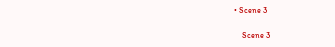• Scene 3

    Scene 3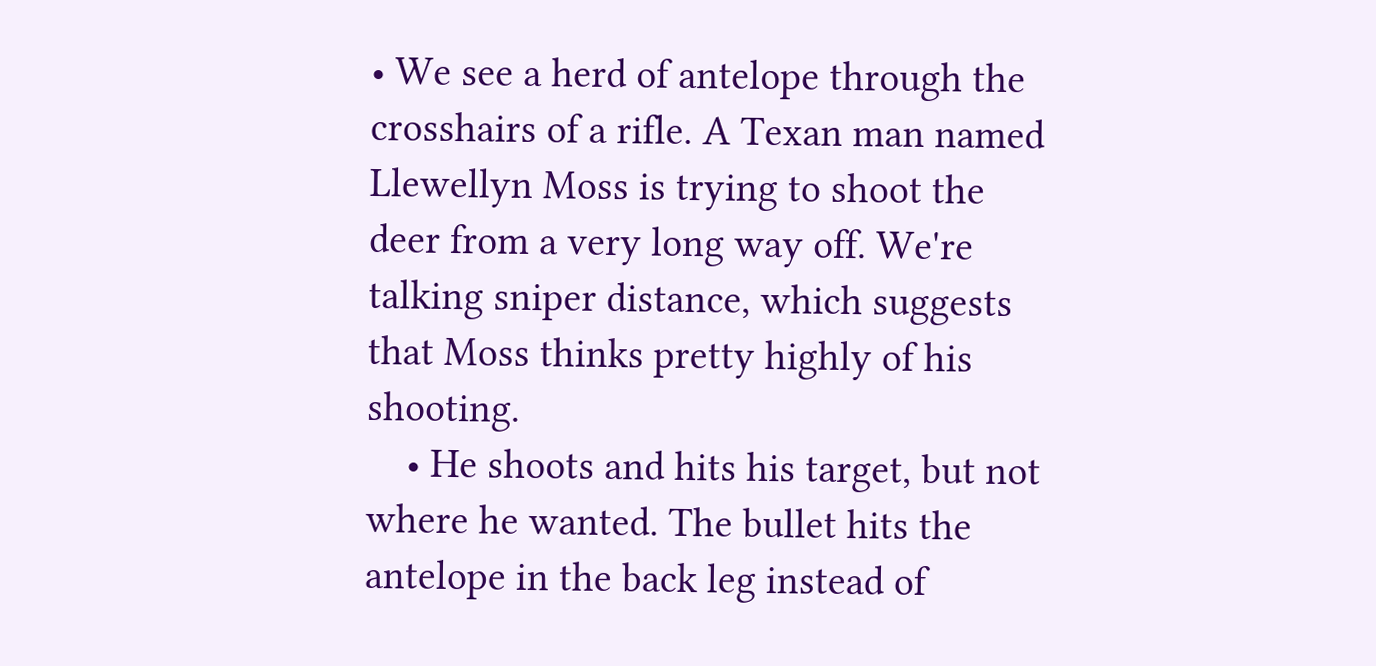• We see a herd of antelope through the crosshairs of a rifle. A Texan man named Llewellyn Moss is trying to shoot the deer from a very long way off. We're talking sniper distance, which suggests that Moss thinks pretty highly of his shooting.
    • He shoots and hits his target, but not where he wanted. The bullet hits the antelope in the back leg instead of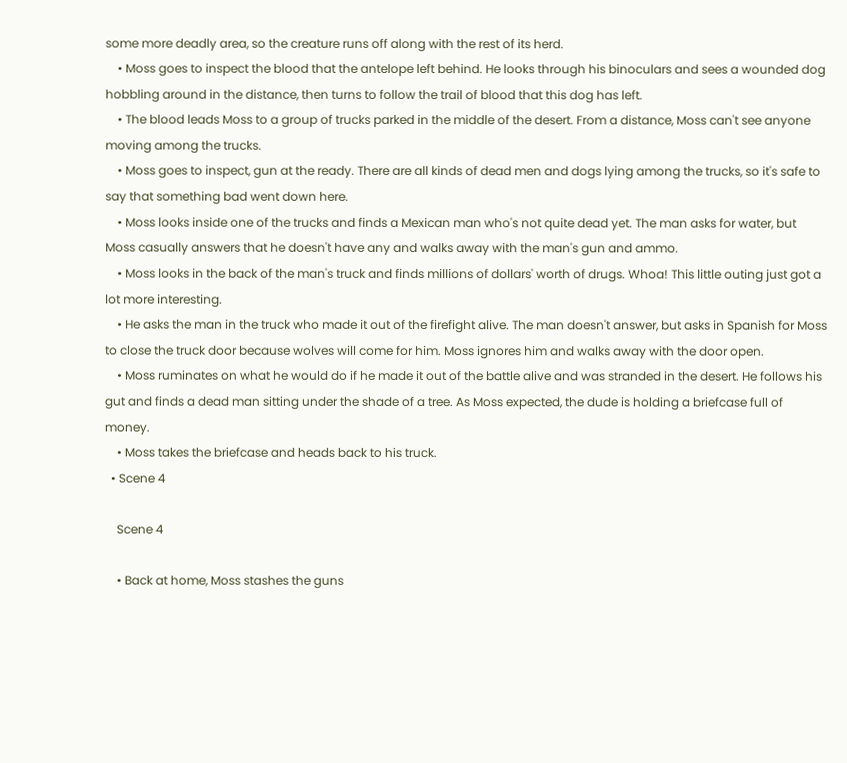some more deadly area, so the creature runs off along with the rest of its herd.
    • Moss goes to inspect the blood that the antelope left behind. He looks through his binoculars and sees a wounded dog hobbling around in the distance, then turns to follow the trail of blood that this dog has left.
    • The blood leads Moss to a group of trucks parked in the middle of the desert. From a distance, Moss can't see anyone moving among the trucks.
    • Moss goes to inspect, gun at the ready. There are all kinds of dead men and dogs lying among the trucks, so it's safe to say that something bad went down here.
    • Moss looks inside one of the trucks and finds a Mexican man who's not quite dead yet. The man asks for water, but Moss casually answers that he doesn't have any and walks away with the man's gun and ammo.
    • Moss looks in the back of the man's truck and finds millions of dollars' worth of drugs. Whoa! This little outing just got a lot more interesting.
    • He asks the man in the truck who made it out of the firefight alive. The man doesn't answer, but asks in Spanish for Moss to close the truck door because wolves will come for him. Moss ignores him and walks away with the door open.
    • Moss ruminates on what he would do if he made it out of the battle alive and was stranded in the desert. He follows his gut and finds a dead man sitting under the shade of a tree. As Moss expected, the dude is holding a briefcase full of money.
    • Moss takes the briefcase and heads back to his truck.
  • Scene 4

    Scene 4

    • Back at home, Moss stashes the guns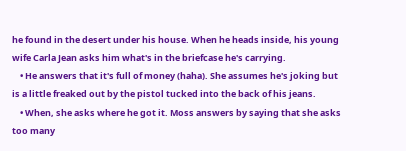he found in the desert under his house. When he heads inside, his young wife Carla Jean asks him what's in the briefcase he's carrying.
    • He answers that it's full of money (haha). She assumes he's joking but is a little freaked out by the pistol tucked into the back of his jeans.
    • When, she asks where he got it. Moss answers by saying that she asks too many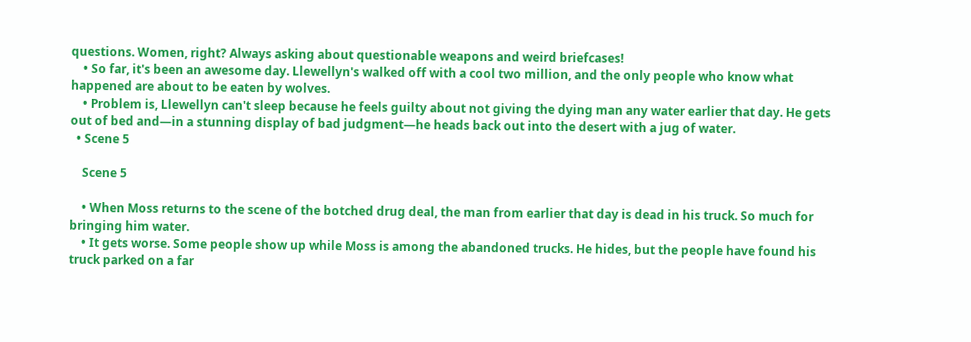questions. Women, right? Always asking about questionable weapons and weird briefcases!
    • So far, it's been an awesome day. Llewellyn's walked off with a cool two million, and the only people who know what happened are about to be eaten by wolves.
    • Problem is, Llewellyn can't sleep because he feels guilty about not giving the dying man any water earlier that day. He gets out of bed and—in a stunning display of bad judgment—he heads back out into the desert with a jug of water.
  • Scene 5

    Scene 5

    • When Moss returns to the scene of the botched drug deal, the man from earlier that day is dead in his truck. So much for bringing him water.
    • It gets worse. Some people show up while Moss is among the abandoned trucks. He hides, but the people have found his truck parked on a far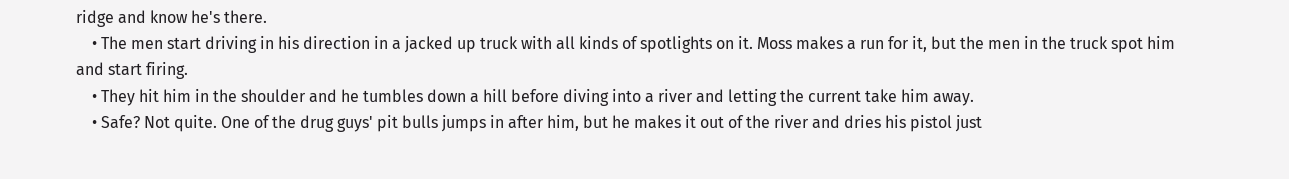ridge and know he's there.
    • The men start driving in his direction in a jacked up truck with all kinds of spotlights on it. Moss makes a run for it, but the men in the truck spot him and start firing.
    • They hit him in the shoulder and he tumbles down a hill before diving into a river and letting the current take him away.
    • Safe? Not quite. One of the drug guys' pit bulls jumps in after him, but he makes it out of the river and dries his pistol just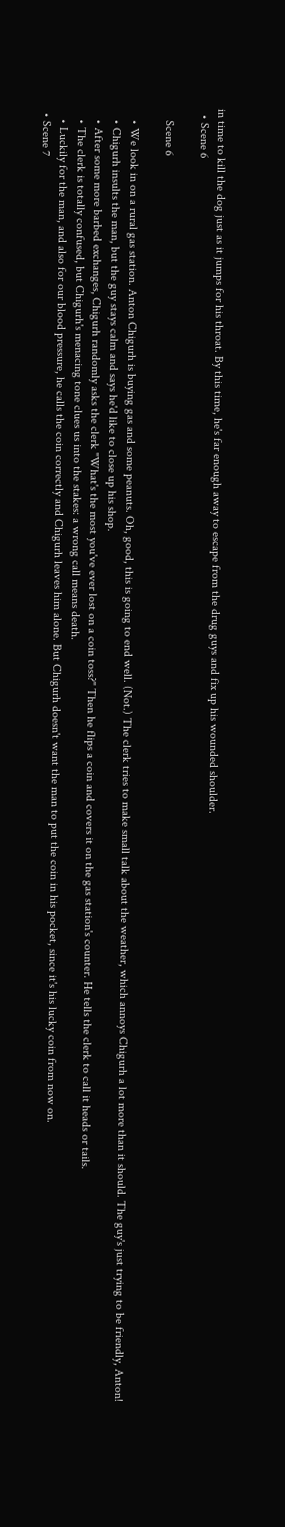in time to kill the dog just as it jumps for his throat. By this time, he's far enough away to escape from the drug guys and fix up his wounded shoulder.
  • Scene 6

    Scene 6

    • We look in on a rural gas station. Anton Chigurh is buying gas and some peanuts. Oh, good, this is going to end well. (Not.) The clerk tries to make small talk about the weather, which annoys Chigurh a lot more than it should. The guy's just trying to be friendly, Anton!
    • Chigurh insults the man, but the guy stays calm and says he'd like to close up his shop.
    • After some more barbed exchanges, Chigurh randomly asks the clerk "What's the most you've ever lost on a coin toss?" Then he flips a coin and covers it on the gas station's counter. He tells the clerk to call it heads or tails.
    • The clerk is totally confused, but Chigurh's menacing tone clues us into the stakes: a wrong call means death.
    • Luckily for the man, and also for our blood pressure, he calls the coin correctly and Chigurh leaves him alone. But Chigurh doesn't want the man to put the coin in his pocket, since it's his lucky coin from now on.
  • Scene 7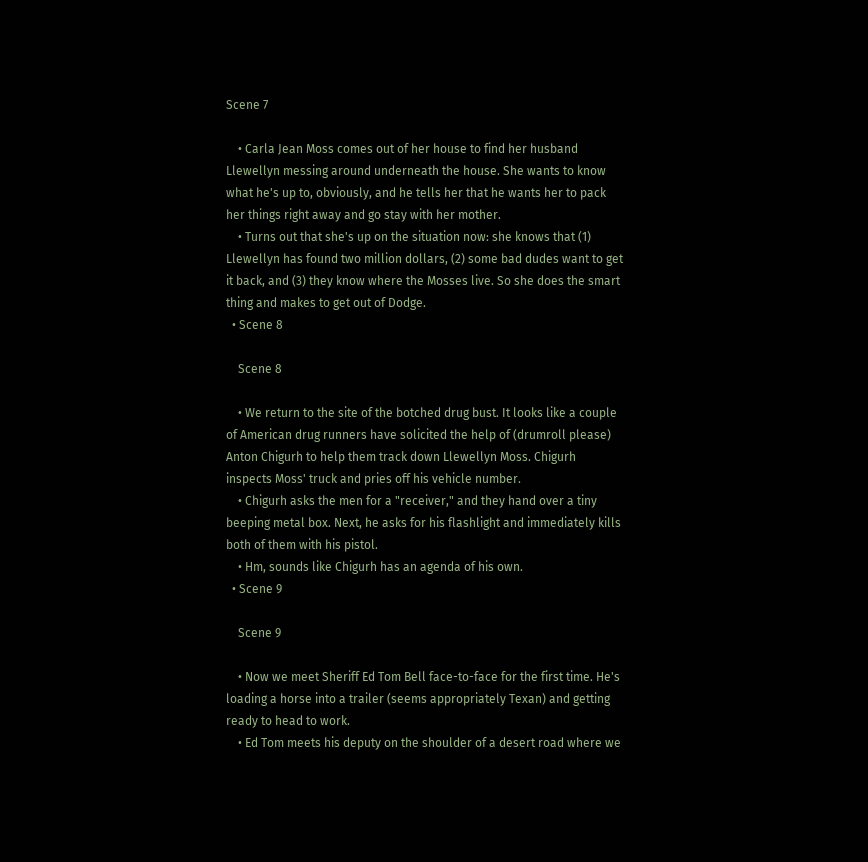Scene 7

    • Carla Jean Moss comes out of her house to find her husband Llewellyn messing around underneath the house. She wants to know what he's up to, obviously, and he tells her that he wants her to pack her things right away and go stay with her mother.
    • Turns out that she's up on the situation now: she knows that (1) Llewellyn has found two million dollars, (2) some bad dudes want to get it back, and (3) they know where the Mosses live. So she does the smart thing and makes to get out of Dodge.
  • Scene 8

    Scene 8

    • We return to the site of the botched drug bust. It looks like a couple of American drug runners have solicited the help of (drumroll please) Anton Chigurh to help them track down Llewellyn Moss. Chigurh inspects Moss' truck and pries off his vehicle number.
    • Chigurh asks the men for a "receiver," and they hand over a tiny beeping metal box. Next, he asks for his flashlight and immediately kills both of them with his pistol.
    • Hm, sounds like Chigurh has an agenda of his own.
  • Scene 9

    Scene 9

    • Now we meet Sheriff Ed Tom Bell face-to-face for the first time. He's loading a horse into a trailer (seems appropriately Texan) and getting ready to head to work.
    • Ed Tom meets his deputy on the shoulder of a desert road where we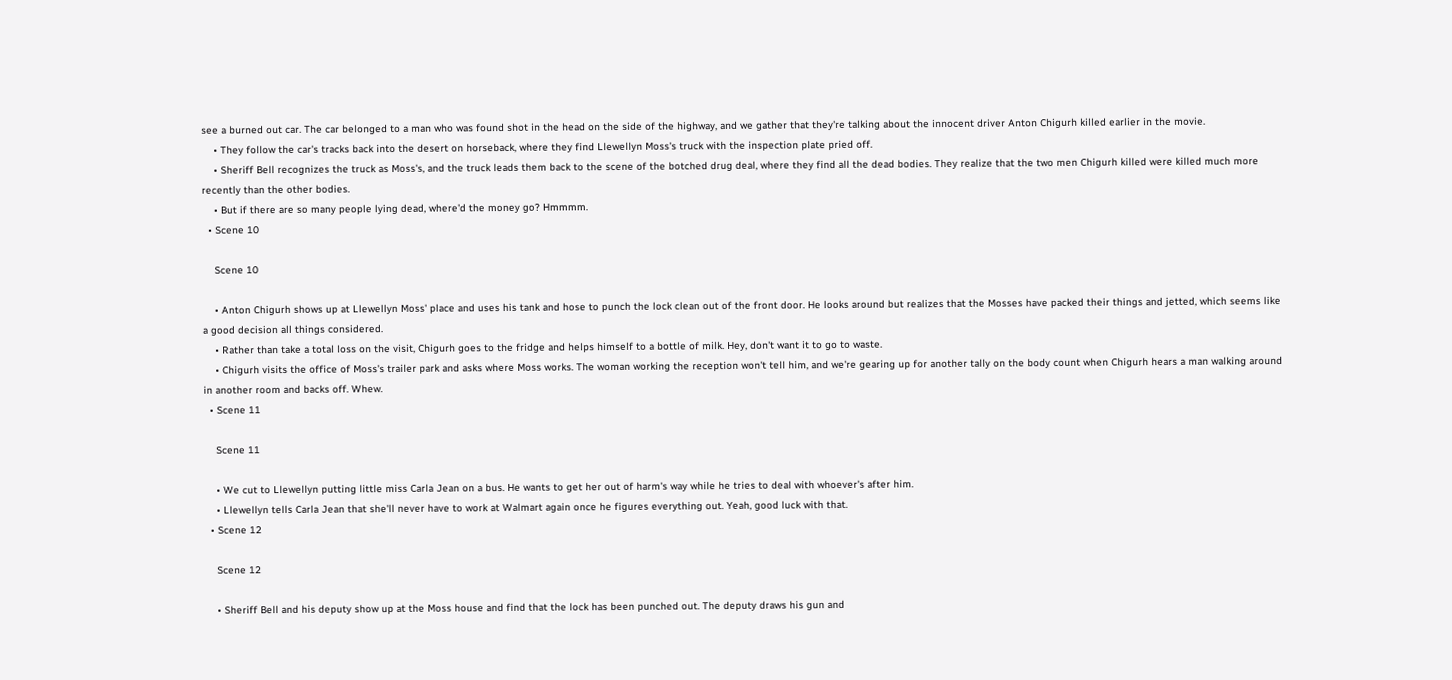see a burned out car. The car belonged to a man who was found shot in the head on the side of the highway, and we gather that they're talking about the innocent driver Anton Chigurh killed earlier in the movie.
    • They follow the car's tracks back into the desert on horseback, where they find Llewellyn Moss's truck with the inspection plate pried off.
    • Sheriff Bell recognizes the truck as Moss's, and the truck leads them back to the scene of the botched drug deal, where they find all the dead bodies. They realize that the two men Chigurh killed were killed much more recently than the other bodies.
    • But if there are so many people lying dead, where'd the money go? Hmmmm.
  • Scene 10

    Scene 10

    • Anton Chigurh shows up at Llewellyn Moss' place and uses his tank and hose to punch the lock clean out of the front door. He looks around but realizes that the Mosses have packed their things and jetted, which seems like a good decision all things considered.
    • Rather than take a total loss on the visit, Chigurh goes to the fridge and helps himself to a bottle of milk. Hey, don't want it to go to waste.
    • Chigurh visits the office of Moss's trailer park and asks where Moss works. The woman working the reception won't tell him, and we're gearing up for another tally on the body count when Chigurh hears a man walking around in another room and backs off. Whew.
  • Scene 11

    Scene 11

    • We cut to Llewellyn putting little miss Carla Jean on a bus. He wants to get her out of harm's way while he tries to deal with whoever's after him.
    • Llewellyn tells Carla Jean that she'll never have to work at Walmart again once he figures everything out. Yeah, good luck with that.
  • Scene 12

    Scene 12

    • Sheriff Bell and his deputy show up at the Moss house and find that the lock has been punched out. The deputy draws his gun and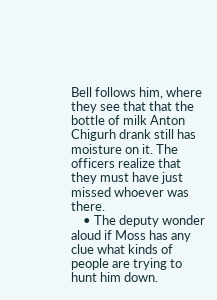Bell follows him, where they see that that the bottle of milk Anton Chigurh drank still has moisture on it. The officers realize that they must have just missed whoever was there.
    • The deputy wonder aloud if Moss has any clue what kinds of people are trying to hunt him down.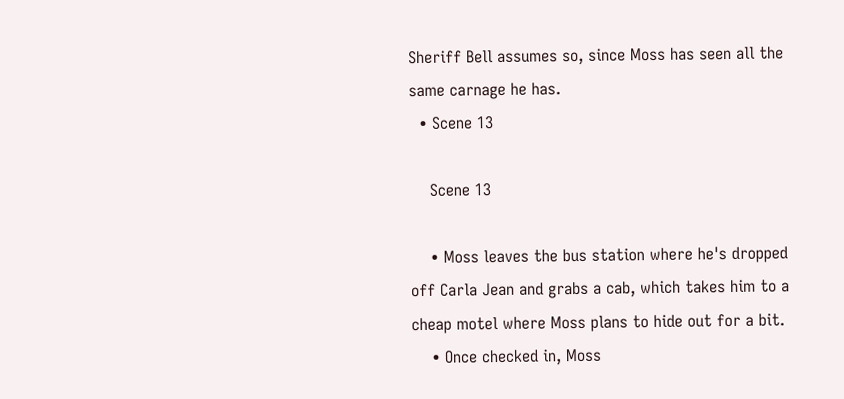Sheriff Bell assumes so, since Moss has seen all the same carnage he has.
  • Scene 13

    Scene 13

    • Moss leaves the bus station where he's dropped off Carla Jean and grabs a cab, which takes him to a cheap motel where Moss plans to hide out for a bit.
    • Once checked in, Moss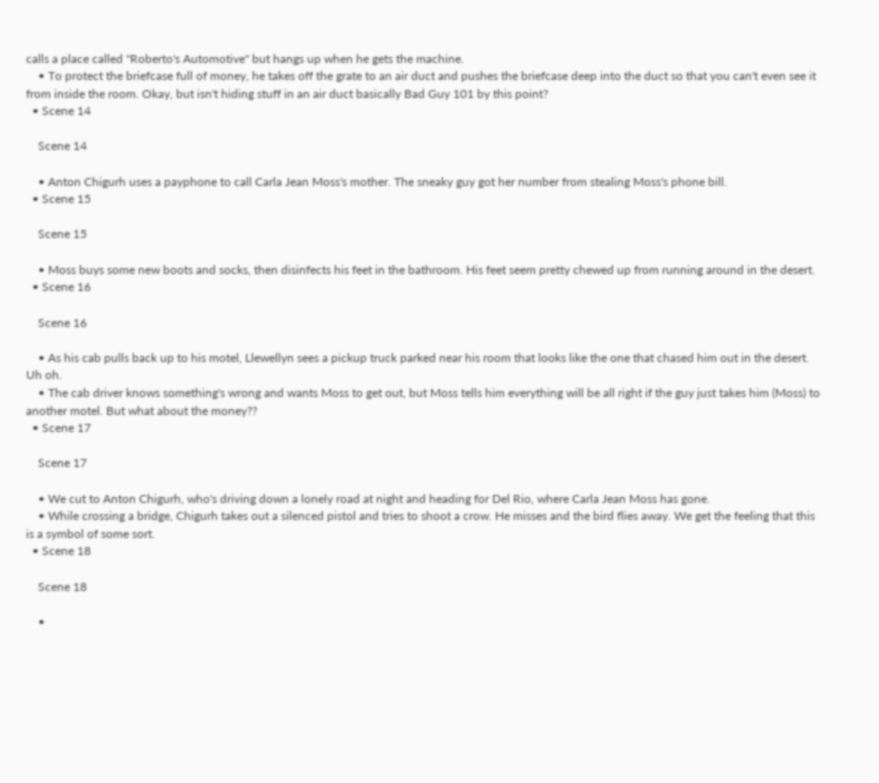calls a place called "Roberto's Automotive" but hangs up when he gets the machine.
    • To protect the briefcase full of money, he takes off the grate to an air duct and pushes the briefcase deep into the duct so that you can't even see it from inside the room. Okay, but isn't hiding stuff in an air duct basically Bad Guy 101 by this point?
  • Scene 14

    Scene 14

    • Anton Chigurh uses a payphone to call Carla Jean Moss's mother. The sneaky guy got her number from stealing Moss's phone bill.
  • Scene 15

    Scene 15

    • Moss buys some new boots and socks, then disinfects his feet in the bathroom. His feet seem pretty chewed up from running around in the desert.
  • Scene 16

    Scene 16

    • As his cab pulls back up to his motel, Llewellyn sees a pickup truck parked near his room that looks like the one that chased him out in the desert. Uh oh.
    • The cab driver knows something's wrong and wants Moss to get out, but Moss tells him everything will be all right if the guy just takes him (Moss) to another motel. But what about the money??
  • Scene 17

    Scene 17

    • We cut to Anton Chigurh, who's driving down a lonely road at night and heading for Del Rio, where Carla Jean Moss has gone.
    • While crossing a bridge, Chigurh takes out a silenced pistol and tries to shoot a crow. He misses and the bird flies away. We get the feeling that this is a symbol of some sort.
  • Scene 18

    Scene 18

    •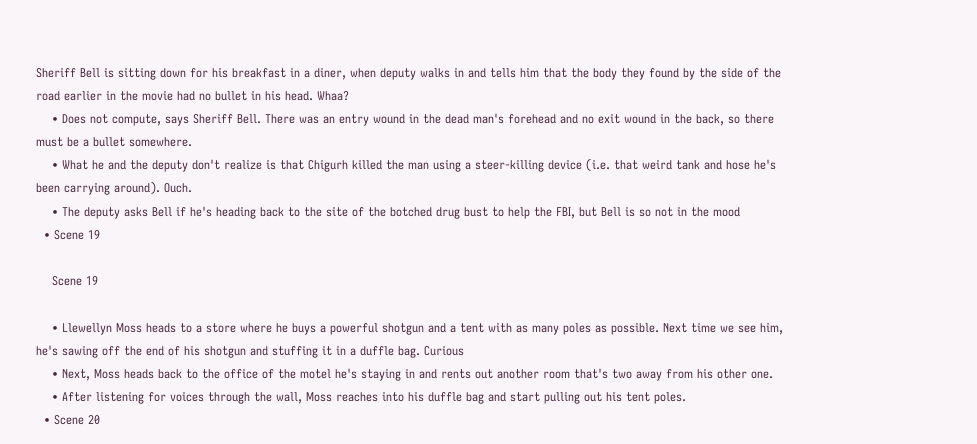Sheriff Bell is sitting down for his breakfast in a diner, when deputy walks in and tells him that the body they found by the side of the road earlier in the movie had no bullet in his head. Whaa?
    • Does not compute, says Sheriff Bell. There was an entry wound in the dead man's forehead and no exit wound in the back, so there must be a bullet somewhere.
    • What he and the deputy don't realize is that Chigurh killed the man using a steer-killing device (i.e. that weird tank and hose he's been carrying around). Ouch.
    • The deputy asks Bell if he's heading back to the site of the botched drug bust to help the FBI, but Bell is so not in the mood
  • Scene 19

    Scene 19

    • Llewellyn Moss heads to a store where he buys a powerful shotgun and a tent with as many poles as possible. Next time we see him, he's sawing off the end of his shotgun and stuffing it in a duffle bag. Curious
    • Next, Moss heads back to the office of the motel he's staying in and rents out another room that's two away from his other one.
    • After listening for voices through the wall, Moss reaches into his duffle bag and start pulling out his tent poles.
  • Scene 20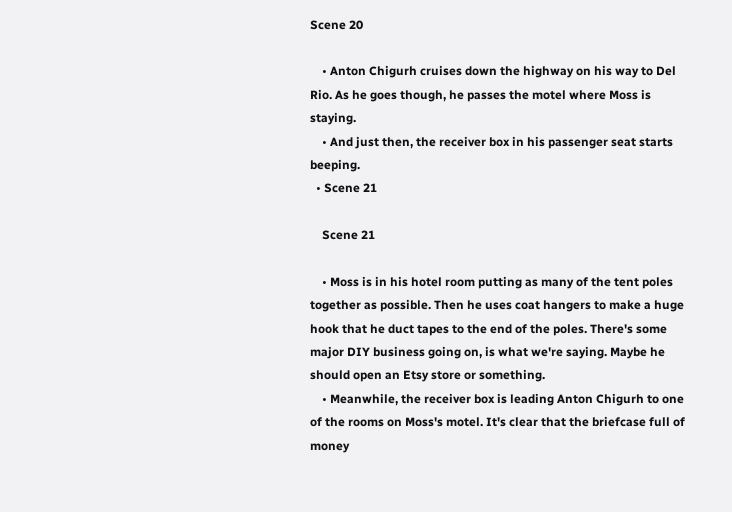Scene 20

    • Anton Chigurh cruises down the highway on his way to Del Rio. As he goes though, he passes the motel where Moss is staying.
    • And just then, the receiver box in his passenger seat starts beeping.
  • Scene 21

    Scene 21

    • Moss is in his hotel room putting as many of the tent poles together as possible. Then he uses coat hangers to make a huge hook that he duct tapes to the end of the poles. There's some major DIY business going on, is what we're saying. Maybe he should open an Etsy store or something.
    • Meanwhile, the receiver box is leading Anton Chigurh to one of the rooms on Moss's motel. It's clear that the briefcase full of money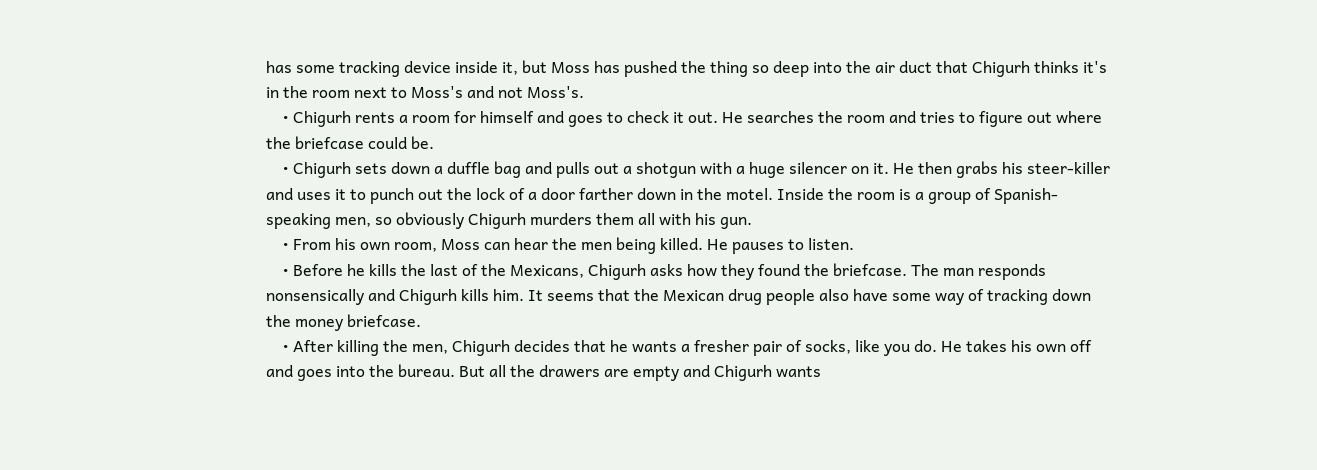has some tracking device inside it, but Moss has pushed the thing so deep into the air duct that Chigurh thinks it's in the room next to Moss's and not Moss's.
    • Chigurh rents a room for himself and goes to check it out. He searches the room and tries to figure out where the briefcase could be.
    • Chigurh sets down a duffle bag and pulls out a shotgun with a huge silencer on it. He then grabs his steer-killer and uses it to punch out the lock of a door farther down in the motel. Inside the room is a group of Spanish-speaking men, so obviously Chigurh murders them all with his gun.
    • From his own room, Moss can hear the men being killed. He pauses to listen.
    • Before he kills the last of the Mexicans, Chigurh asks how they found the briefcase. The man responds nonsensically and Chigurh kills him. It seems that the Mexican drug people also have some way of tracking down the money briefcase.
    • After killing the men, Chigurh decides that he wants a fresher pair of socks, like you do. He takes his own off and goes into the bureau. But all the drawers are empty and Chigurh wants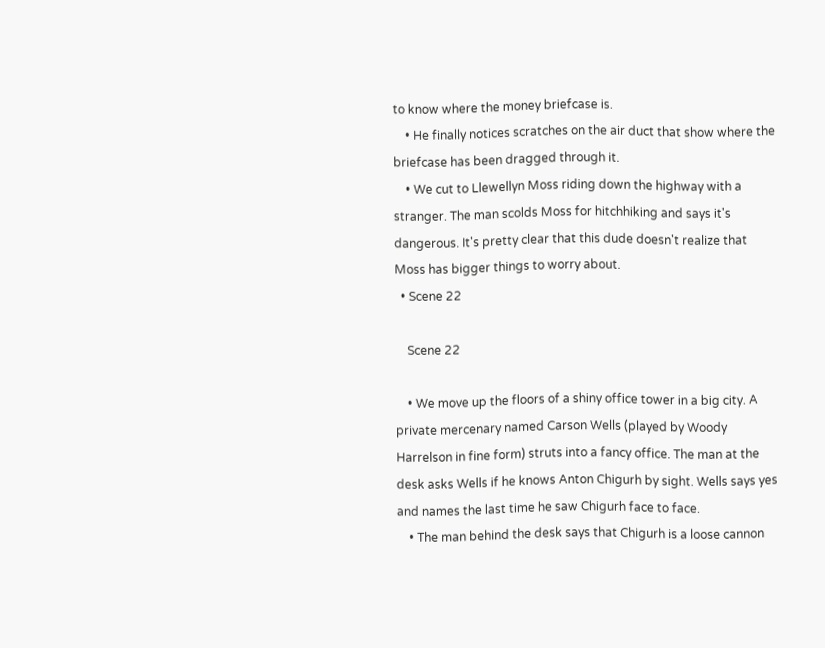to know where the money briefcase is.
    • He finally notices scratches on the air duct that show where the briefcase has been dragged through it.
    • We cut to Llewellyn Moss riding down the highway with a stranger. The man scolds Moss for hitchhiking and says it's dangerous. It's pretty clear that this dude doesn't realize that Moss has bigger things to worry about.
  • Scene 22

    Scene 22

    • We move up the floors of a shiny office tower in a big city. A private mercenary named Carson Wells (played by Woody Harrelson in fine form) struts into a fancy office. The man at the desk asks Wells if he knows Anton Chigurh by sight. Wells says yes and names the last time he saw Chigurh face to face.
    • The man behind the desk says that Chigurh is a loose cannon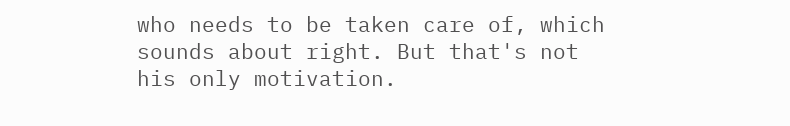who needs to be taken care of, which sounds about right. But that's not his only motivation.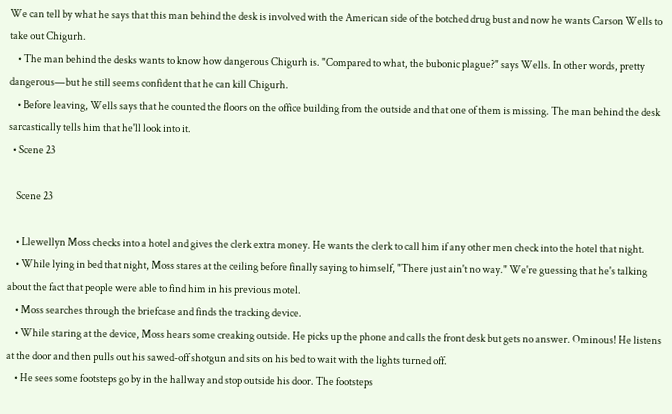We can tell by what he says that this man behind the desk is involved with the American side of the botched drug bust and now he wants Carson Wells to take out Chigurh.
    • The man behind the desks wants to know how dangerous Chigurh is. "Compared to what, the bubonic plague?" says Wells. In other words, pretty dangerous—but he still seems confident that he can kill Chigurh.
    • Before leaving, Wells says that he counted the floors on the office building from the outside and that one of them is missing. The man behind the desk sarcastically tells him that he'll look into it.
  • Scene 23

    Scene 23

    • Llewellyn Moss checks into a hotel and gives the clerk extra money. He wants the clerk to call him if any other men check into the hotel that night.
    • While lying in bed that night, Moss stares at the ceiling before finally saying to himself, "There just ain't no way." We're guessing that he's talking about the fact that people were able to find him in his previous motel.
    • Moss searches through the briefcase and finds the tracking device.
    • While staring at the device, Moss hears some creaking outside. He picks up the phone and calls the front desk but gets no answer. Ominous! He listens at the door and then pulls out his sawed-off shotgun and sits on his bed to wait with the lights turned off.
    • He sees some footsteps go by in the hallway and stop outside his door. The footsteps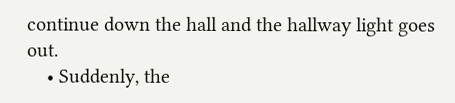continue down the hall and the hallway light goes out.
    • Suddenly, the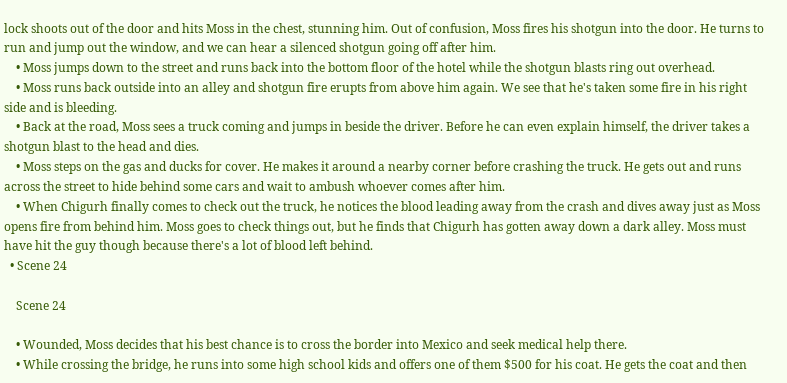lock shoots out of the door and hits Moss in the chest, stunning him. Out of confusion, Moss fires his shotgun into the door. He turns to run and jump out the window, and we can hear a silenced shotgun going off after him.
    • Moss jumps down to the street and runs back into the bottom floor of the hotel while the shotgun blasts ring out overhead.
    • Moss runs back outside into an alley and shotgun fire erupts from above him again. We see that he's taken some fire in his right side and is bleeding.
    • Back at the road, Moss sees a truck coming and jumps in beside the driver. Before he can even explain himself, the driver takes a shotgun blast to the head and dies.
    • Moss steps on the gas and ducks for cover. He makes it around a nearby corner before crashing the truck. He gets out and runs across the street to hide behind some cars and wait to ambush whoever comes after him.
    • When Chigurh finally comes to check out the truck, he notices the blood leading away from the crash and dives away just as Moss opens fire from behind him. Moss goes to check things out, but he finds that Chigurh has gotten away down a dark alley. Moss must have hit the guy though because there's a lot of blood left behind.
  • Scene 24

    Scene 24

    • Wounded, Moss decides that his best chance is to cross the border into Mexico and seek medical help there.
    • While crossing the bridge, he runs into some high school kids and offers one of them $500 for his coat. He gets the coat and then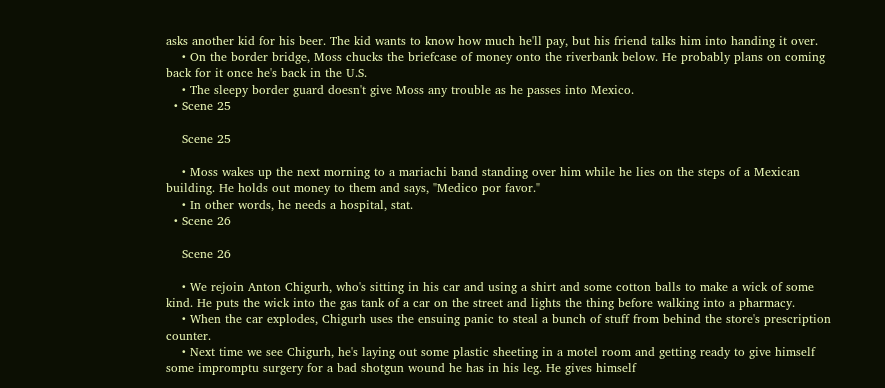asks another kid for his beer. The kid wants to know how much he'll pay, but his friend talks him into handing it over.
    • On the border bridge, Moss chucks the briefcase of money onto the riverbank below. He probably plans on coming back for it once he's back in the U.S.
    • The sleepy border guard doesn't give Moss any trouble as he passes into Mexico.
  • Scene 25

    Scene 25

    • Moss wakes up the next morning to a mariachi band standing over him while he lies on the steps of a Mexican building. He holds out money to them and says, "Medico por favor."
    • In other words, he needs a hospital, stat.
  • Scene 26

    Scene 26

    • We rejoin Anton Chigurh, who's sitting in his car and using a shirt and some cotton balls to make a wick of some kind. He puts the wick into the gas tank of a car on the street and lights the thing before walking into a pharmacy.
    • When the car explodes, Chigurh uses the ensuing panic to steal a bunch of stuff from behind the store's prescription counter.
    • Next time we see Chigurh, he's laying out some plastic sheeting in a motel room and getting ready to give himself some impromptu surgery for a bad shotgun wound he has in his leg. He gives himself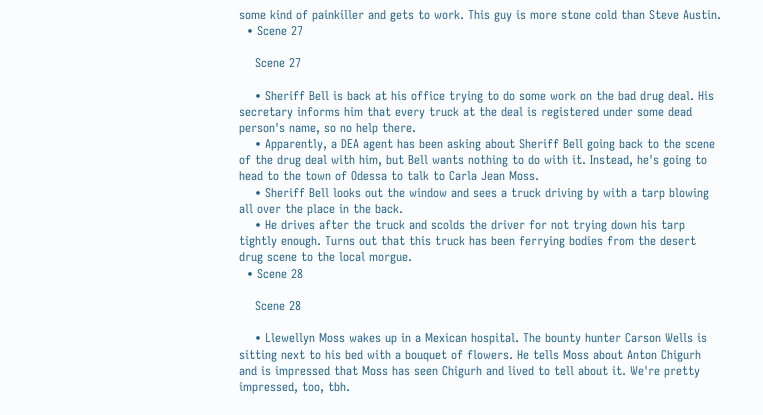some kind of painkiller and gets to work. This guy is more stone cold than Steve Austin.
  • Scene 27

    Scene 27

    • Sheriff Bell is back at his office trying to do some work on the bad drug deal. His secretary informs him that every truck at the deal is registered under some dead person's name, so no help there.
    • Apparently, a DEA agent has been asking about Sheriff Bell going back to the scene of the drug deal with him, but Bell wants nothing to do with it. Instead, he's going to head to the town of Odessa to talk to Carla Jean Moss.
    • Sheriff Bell looks out the window and sees a truck driving by with a tarp blowing all over the place in the back.
    • He drives after the truck and scolds the driver for not trying down his tarp tightly enough. Turns out that this truck has been ferrying bodies from the desert drug scene to the local morgue.
  • Scene 28

    Scene 28

    • Llewellyn Moss wakes up in a Mexican hospital. The bounty hunter Carson Wells is sitting next to his bed with a bouquet of flowers. He tells Moss about Anton Chigurh and is impressed that Moss has seen Chigurh and lived to tell about it. We're pretty impressed, too, tbh.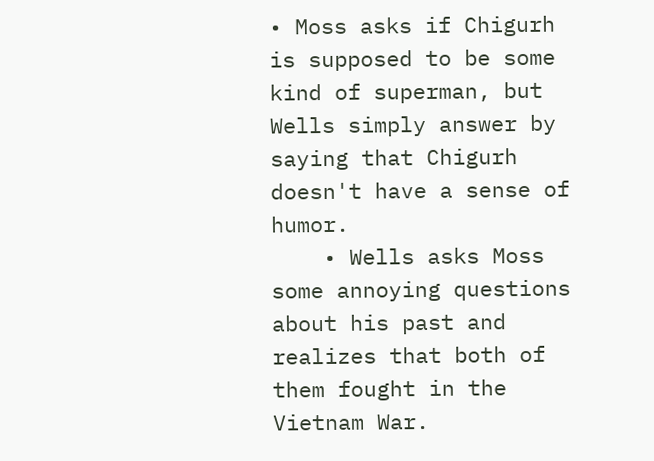• Moss asks if Chigurh is supposed to be some kind of superman, but Wells simply answer by saying that Chigurh doesn't have a sense of humor.
    • Wells asks Moss some annoying questions about his past and realizes that both of them fought in the Vietnam War.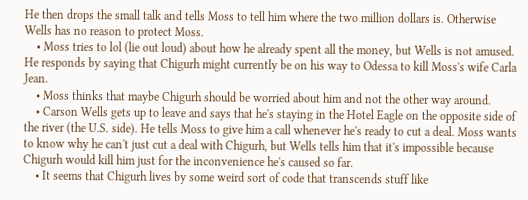He then drops the small talk and tells Moss to tell him where the two million dollars is. Otherwise Wells has no reason to protect Moss.
    • Moss tries to lol (lie out loud) about how he already spent all the money, but Wells is not amused. He responds by saying that Chigurh might currently be on his way to Odessa to kill Moss's wife Carla Jean.
    • Moss thinks that maybe Chigurh should be worried about him and not the other way around.
    • Carson Wells gets up to leave and says that he's staying in the Hotel Eagle on the opposite side of the river (the U.S. side). He tells Moss to give him a call whenever he's ready to cut a deal. Moss wants to know why he can't just cut a deal with Chigurh, but Wells tells him that it's impossible because Chigurh would kill him just for the inconvenience he's caused so far.
    • It seems that Chigurh lives by some weird sort of code that transcends stuff like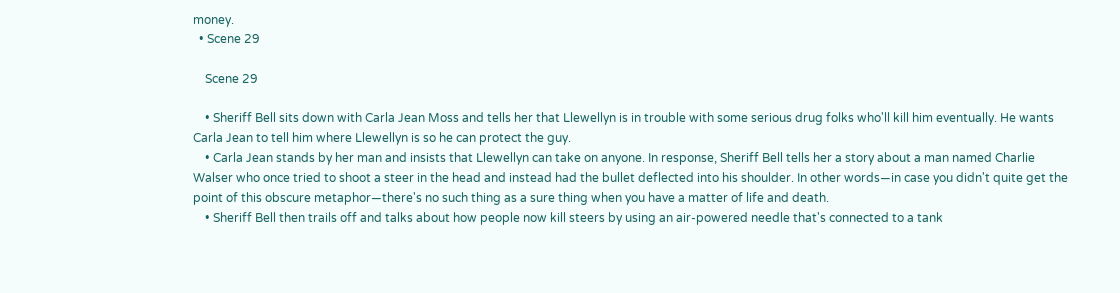money.
  • Scene 29

    Scene 29

    • Sheriff Bell sits down with Carla Jean Moss and tells her that Llewellyn is in trouble with some serious drug folks who'll kill him eventually. He wants Carla Jean to tell him where Llewellyn is so he can protect the guy.
    • Carla Jean stands by her man and insists that Llewellyn can take on anyone. In response, Sheriff Bell tells her a story about a man named Charlie Walser who once tried to shoot a steer in the head and instead had the bullet deflected into his shoulder. In other words—in case you didn't quite get the point of this obscure metaphor—there's no such thing as a sure thing when you have a matter of life and death.
    • Sheriff Bell then trails off and talks about how people now kill steers by using an air-powered needle that's connected to a tank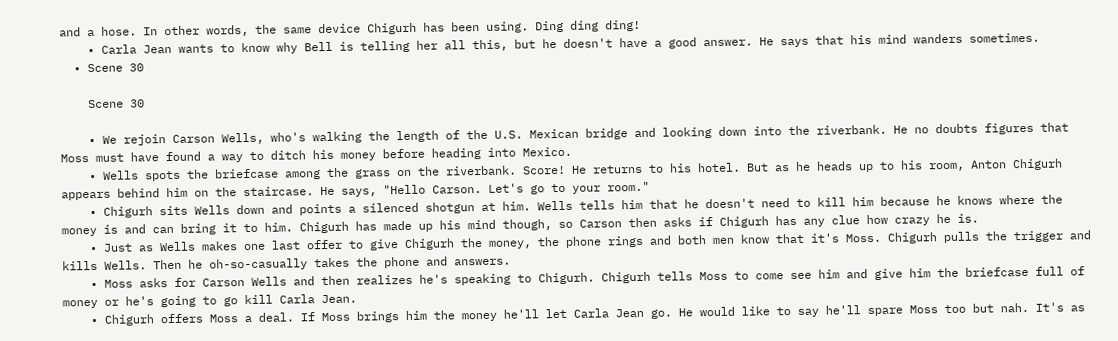and a hose. In other words, the same device Chigurh has been using. Ding ding ding!
    • Carla Jean wants to know why Bell is telling her all this, but he doesn't have a good answer. He says that his mind wanders sometimes.
  • Scene 30

    Scene 30

    • We rejoin Carson Wells, who's walking the length of the U.S. Mexican bridge and looking down into the riverbank. He no doubts figures that Moss must have found a way to ditch his money before heading into Mexico.
    • Wells spots the briefcase among the grass on the riverbank. Score! He returns to his hotel. But as he heads up to his room, Anton Chigurh appears behind him on the staircase. He says, "Hello Carson. Let's go to your room."
    • Chigurh sits Wells down and points a silenced shotgun at him. Wells tells him that he doesn't need to kill him because he knows where the money is and can bring it to him. Chigurh has made up his mind though, so Carson then asks if Chigurh has any clue how crazy he is.
    • Just as Wells makes one last offer to give Chigurh the money, the phone rings and both men know that it's Moss. Chigurh pulls the trigger and kills Wells. Then he oh-so-casually takes the phone and answers.
    • Moss asks for Carson Wells and then realizes he's speaking to Chigurh. Chigurh tells Moss to come see him and give him the briefcase full of money or he's going to go kill Carla Jean.
    • Chigurh offers Moss a deal. If Moss brings him the money he'll let Carla Jean go. He would like to say he'll spare Moss too but nah. It's as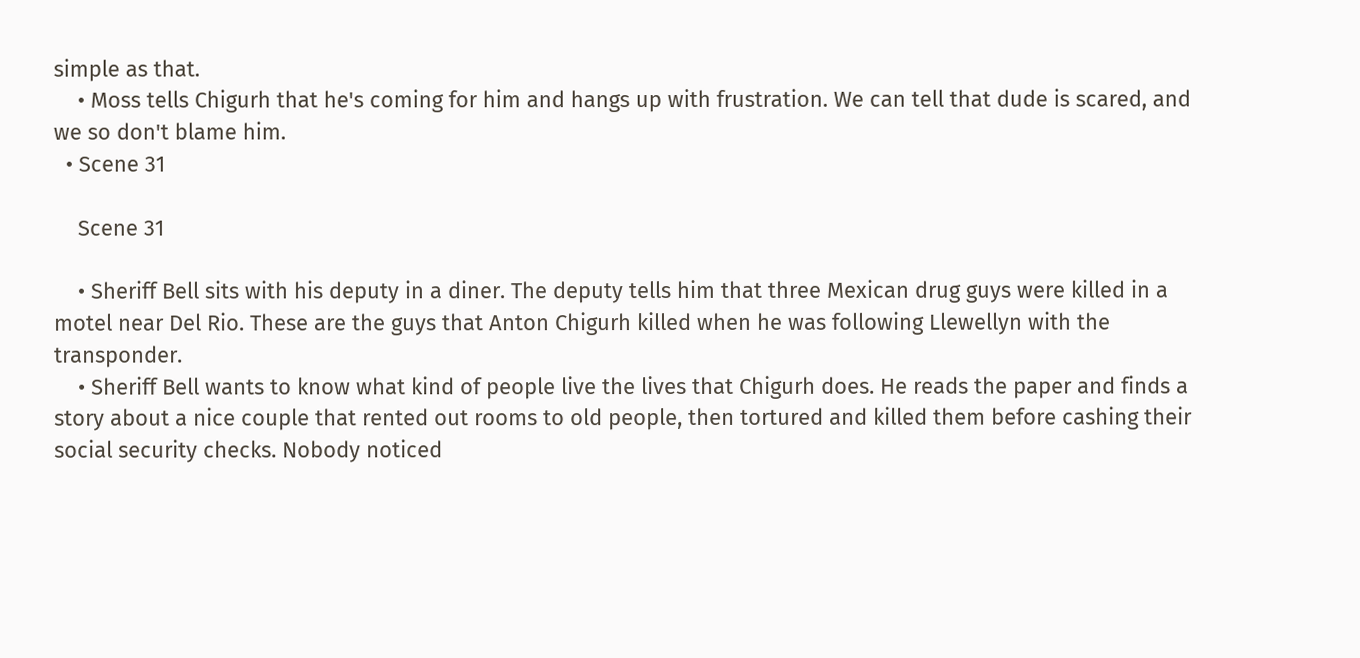simple as that.
    • Moss tells Chigurh that he's coming for him and hangs up with frustration. We can tell that dude is scared, and we so don't blame him.
  • Scene 31

    Scene 31

    • Sheriff Bell sits with his deputy in a diner. The deputy tells him that three Mexican drug guys were killed in a motel near Del Rio. These are the guys that Anton Chigurh killed when he was following Llewellyn with the transponder.
    • Sheriff Bell wants to know what kind of people live the lives that Chigurh does. He reads the paper and finds a story about a nice couple that rented out rooms to old people, then tortured and killed them before cashing their social security checks. Nobody noticed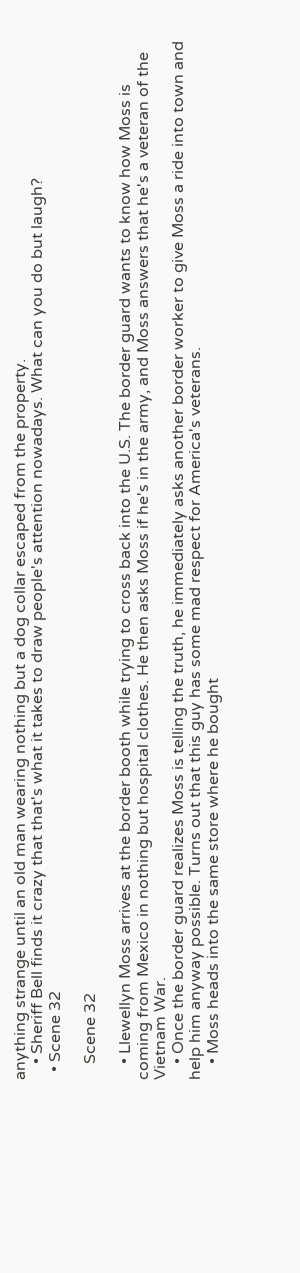anything strange until an old man wearing nothing but a dog collar escaped from the property.
    • Sheriff Bell finds it crazy that that's what it takes to draw people's attention nowadays. What can you do but laugh?
  • Scene 32

    Scene 32

    • Llewellyn Moss arrives at the border booth while trying to cross back into the U.S. The border guard wants to know how Moss is coming from Mexico in nothing but hospital clothes. He then asks Moss if he's in the army, and Moss answers that he's a veteran of the Vietnam War.
    • Once the border guard realizes Moss is telling the truth, he immediately asks another border worker to give Moss a ride into town and help him anyway possible. Turns out that this guy has some mad respect for America's veterans.
    • Moss heads into the same store where he bought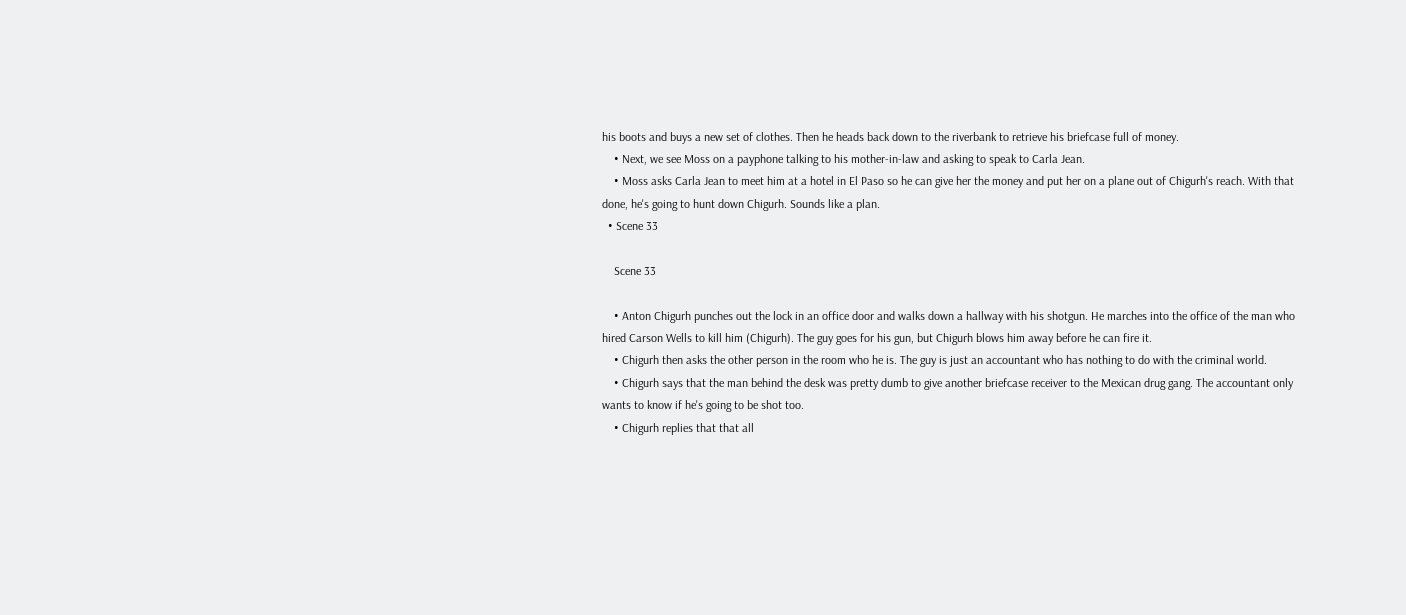his boots and buys a new set of clothes. Then he heads back down to the riverbank to retrieve his briefcase full of money.
    • Next, we see Moss on a payphone talking to his mother-in-law and asking to speak to Carla Jean.
    • Moss asks Carla Jean to meet him at a hotel in El Paso so he can give her the money and put her on a plane out of Chigurh's reach. With that done, he's going to hunt down Chigurh. Sounds like a plan.
  • Scene 33

    Scene 33

    • Anton Chigurh punches out the lock in an office door and walks down a hallway with his shotgun. He marches into the office of the man who hired Carson Wells to kill him (Chigurh). The guy goes for his gun, but Chigurh blows him away before he can fire it.
    • Chigurh then asks the other person in the room who he is. The guy is just an accountant who has nothing to do with the criminal world.
    • Chigurh says that the man behind the desk was pretty dumb to give another briefcase receiver to the Mexican drug gang. The accountant only wants to know if he's going to be shot too.
    • Chigurh replies that that all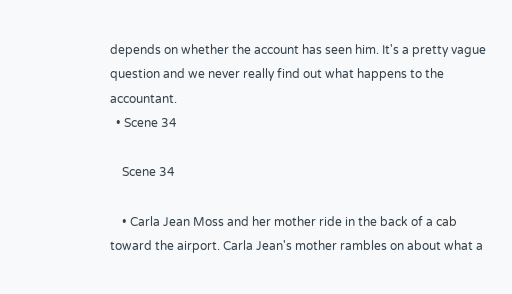depends on whether the account has seen him. It's a pretty vague question and we never really find out what happens to the accountant.
  • Scene 34

    Scene 34

    • Carla Jean Moss and her mother ride in the back of a cab toward the airport. Carla Jean's mother rambles on about what a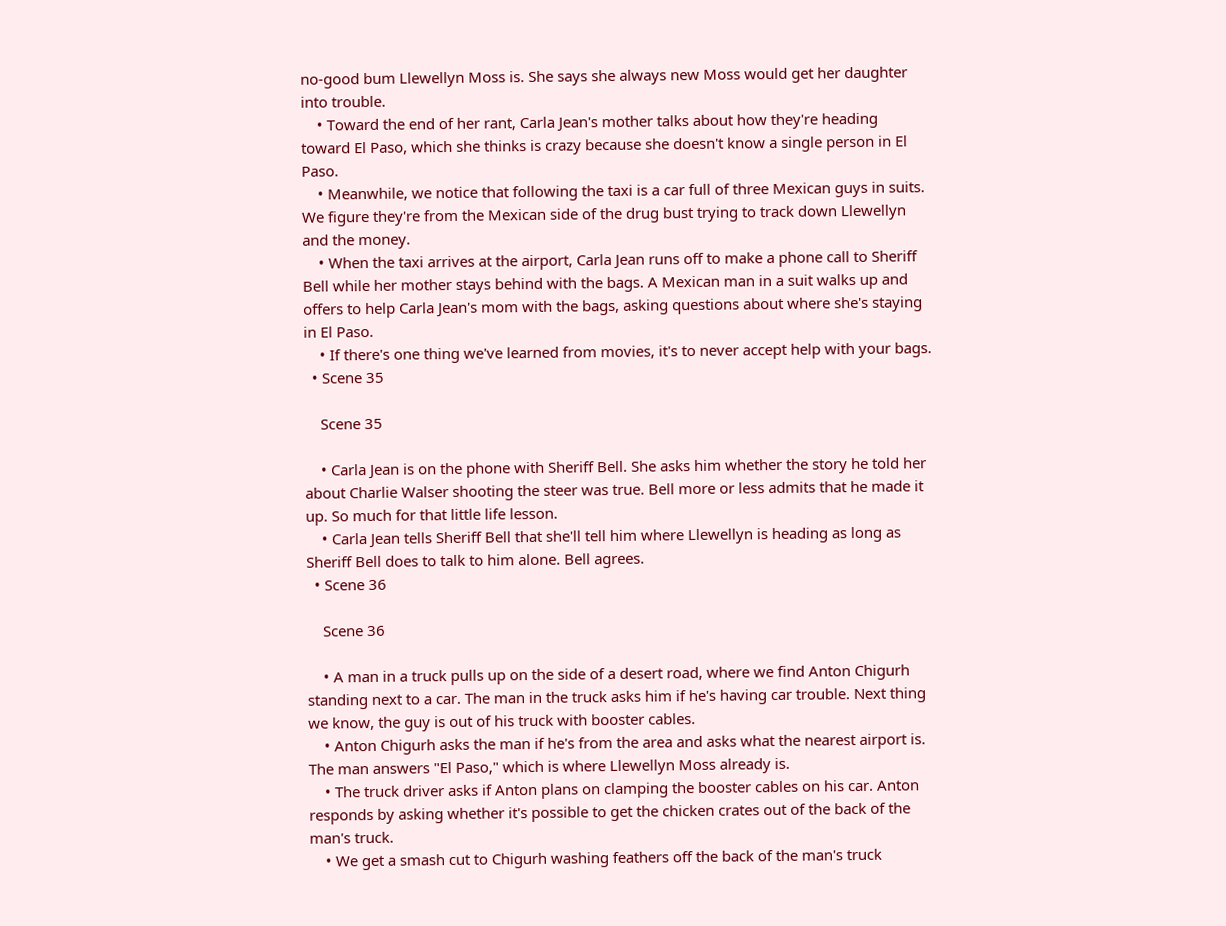no-good bum Llewellyn Moss is. She says she always new Moss would get her daughter into trouble.
    • Toward the end of her rant, Carla Jean's mother talks about how they're heading toward El Paso, which she thinks is crazy because she doesn't know a single person in El Paso.
    • Meanwhile, we notice that following the taxi is a car full of three Mexican guys in suits. We figure they're from the Mexican side of the drug bust trying to track down Llewellyn and the money.
    • When the taxi arrives at the airport, Carla Jean runs off to make a phone call to Sheriff Bell while her mother stays behind with the bags. A Mexican man in a suit walks up and offers to help Carla Jean's mom with the bags, asking questions about where she's staying in El Paso.
    • If there's one thing we've learned from movies, it's to never accept help with your bags.
  • Scene 35

    Scene 35

    • Carla Jean is on the phone with Sheriff Bell. She asks him whether the story he told her about Charlie Walser shooting the steer was true. Bell more or less admits that he made it up. So much for that little life lesson.
    • Carla Jean tells Sheriff Bell that she'll tell him where Llewellyn is heading as long as Sheriff Bell does to talk to him alone. Bell agrees.
  • Scene 36

    Scene 36

    • A man in a truck pulls up on the side of a desert road, where we find Anton Chigurh standing next to a car. The man in the truck asks him if he's having car trouble. Next thing we know, the guy is out of his truck with booster cables.
    • Anton Chigurh asks the man if he's from the area and asks what the nearest airport is. The man answers "El Paso," which is where Llewellyn Moss already is.
    • The truck driver asks if Anton plans on clamping the booster cables on his car. Anton responds by asking whether it's possible to get the chicken crates out of the back of the man's truck.
    • We get a smash cut to Chigurh washing feathers off the back of the man's truck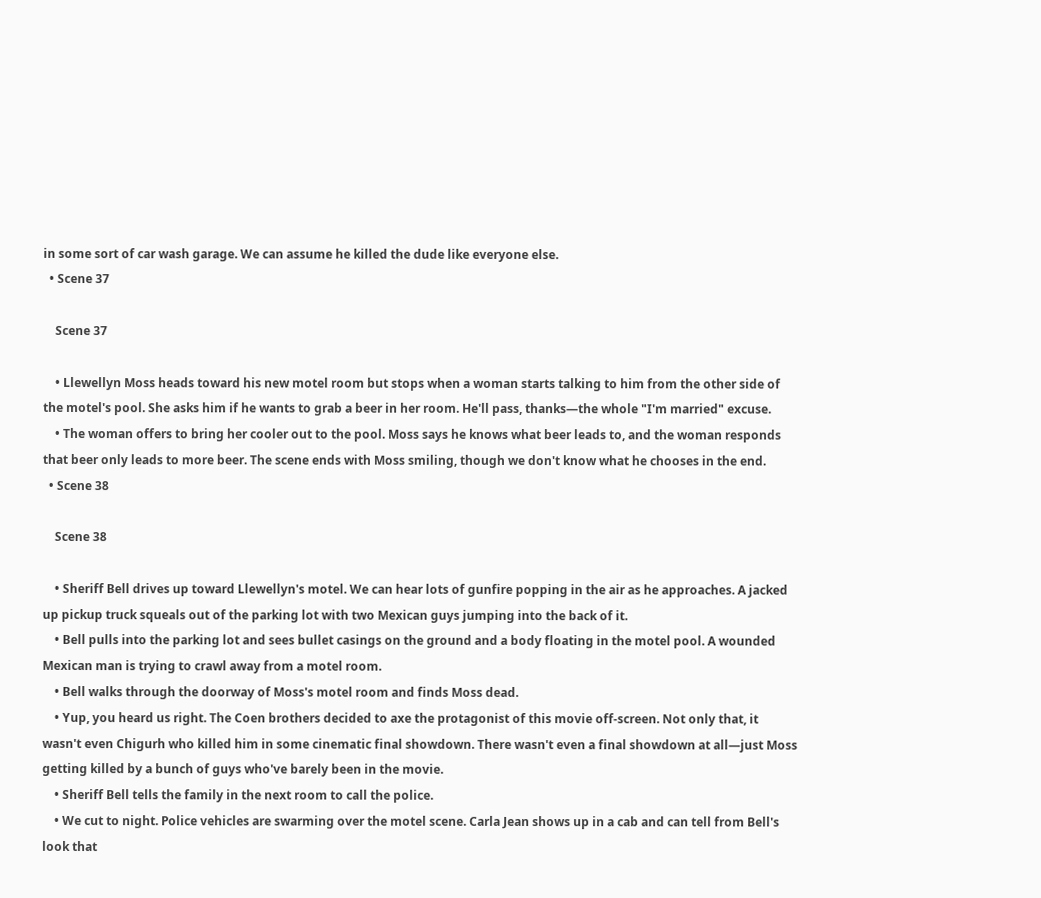in some sort of car wash garage. We can assume he killed the dude like everyone else.
  • Scene 37

    Scene 37

    • Llewellyn Moss heads toward his new motel room but stops when a woman starts talking to him from the other side of the motel's pool. She asks him if he wants to grab a beer in her room. He'll pass, thanks—the whole "I'm married" excuse.
    • The woman offers to bring her cooler out to the pool. Moss says he knows what beer leads to, and the woman responds that beer only leads to more beer. The scene ends with Moss smiling, though we don't know what he chooses in the end.
  • Scene 38

    Scene 38

    • Sheriff Bell drives up toward Llewellyn's motel. We can hear lots of gunfire popping in the air as he approaches. A jacked up pickup truck squeals out of the parking lot with two Mexican guys jumping into the back of it.
    • Bell pulls into the parking lot and sees bullet casings on the ground and a body floating in the motel pool. A wounded Mexican man is trying to crawl away from a motel room.
    • Bell walks through the doorway of Moss's motel room and finds Moss dead.
    • Yup, you heard us right. The Coen brothers decided to axe the protagonist of this movie off-screen. Not only that, it wasn't even Chigurh who killed him in some cinematic final showdown. There wasn't even a final showdown at all—just Moss getting killed by a bunch of guys who've barely been in the movie.
    • Sheriff Bell tells the family in the next room to call the police.
    • We cut to night. Police vehicles are swarming over the motel scene. Carla Jean shows up in a cab and can tell from Bell's look that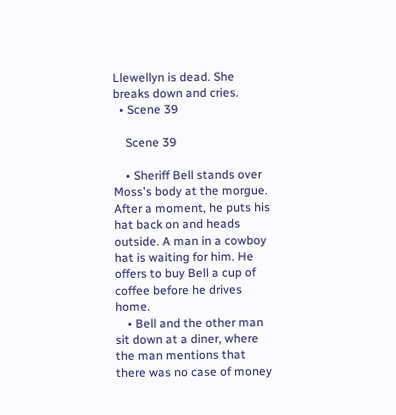Llewellyn is dead. She breaks down and cries.
  • Scene 39

    Scene 39

    • Sheriff Bell stands over Moss's body at the morgue. After a moment, he puts his hat back on and heads outside. A man in a cowboy hat is waiting for him. He offers to buy Bell a cup of coffee before he drives home.
    • Bell and the other man sit down at a diner, where the man mentions that there was no case of money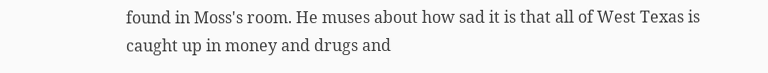found in Moss's room. He muses about how sad it is that all of West Texas is caught up in money and drugs and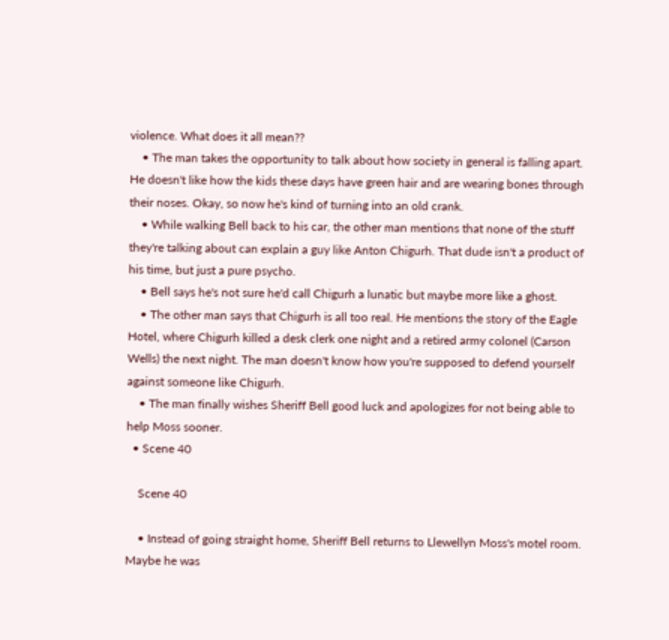violence. What does it all mean??
    • The man takes the opportunity to talk about how society in general is falling apart. He doesn't like how the kids these days have green hair and are wearing bones through their noses. Okay, so now he's kind of turning into an old crank.
    • While walking Bell back to his car, the other man mentions that none of the stuff they're talking about can explain a guy like Anton Chigurh. That dude isn't a product of his time, but just a pure psycho.
    • Bell says he's not sure he'd call Chigurh a lunatic but maybe more like a ghost.
    • The other man says that Chigurh is all too real. He mentions the story of the Eagle Hotel, where Chigurh killed a desk clerk one night and a retired army colonel (Carson Wells) the next night. The man doesn't know how you're supposed to defend yourself against someone like Chigurh.
    • The man finally wishes Sheriff Bell good luck and apologizes for not being able to help Moss sooner.
  • Scene 40

    Scene 40

    • Instead of going straight home, Sheriff Bell returns to Llewellyn Moss's motel room. Maybe he was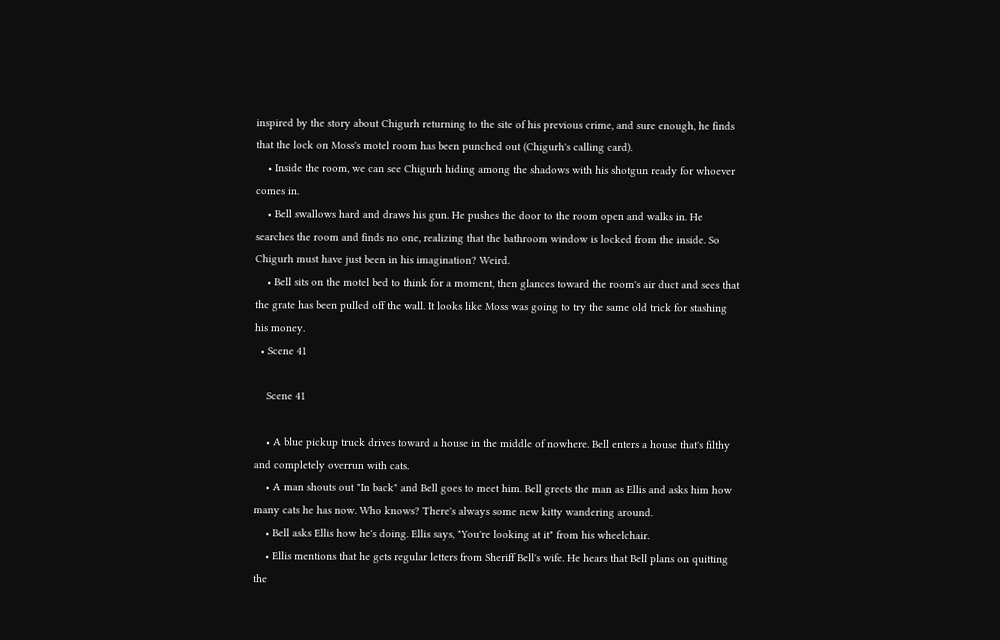inspired by the story about Chigurh returning to the site of his previous crime, and sure enough, he finds that the lock on Moss's motel room has been punched out (Chigurh's calling card).
    • Inside the room, we can see Chigurh hiding among the shadows with his shotgun ready for whoever comes in.
    • Bell swallows hard and draws his gun. He pushes the door to the room open and walks in. He searches the room and finds no one, realizing that the bathroom window is locked from the inside. So Chigurh must have just been in his imagination? Weird.
    • Bell sits on the motel bed to think for a moment, then glances toward the room's air duct and sees that the grate has been pulled off the wall. It looks like Moss was going to try the same old trick for stashing his money.
  • Scene 41

    Scene 41

    • A blue pickup truck drives toward a house in the middle of nowhere. Bell enters a house that's filthy and completely overrun with cats.
    • A man shouts out "In back" and Bell goes to meet him. Bell greets the man as Ellis and asks him how many cats he has now. Who knows? There's always some new kitty wandering around.
    • Bell asks Ellis how he's doing. Ellis says, "You're looking at it" from his wheelchair.
    • Ellis mentions that he gets regular letters from Sheriff Bell's wife. He hears that Bell plans on quitting the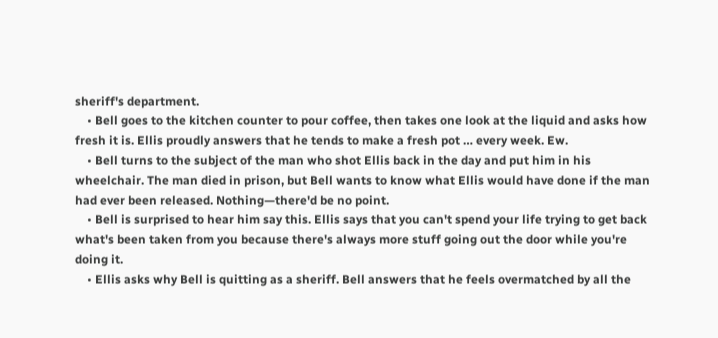sheriff's department.
    • Bell goes to the kitchen counter to pour coffee, then takes one look at the liquid and asks how fresh it is. Ellis proudly answers that he tends to make a fresh pot … every week. Ew.
    • Bell turns to the subject of the man who shot Ellis back in the day and put him in his wheelchair. The man died in prison, but Bell wants to know what Ellis would have done if the man had ever been released. Nothing—there'd be no point.
    • Bell is surprised to hear him say this. Ellis says that you can't spend your life trying to get back what's been taken from you because there's always more stuff going out the door while you're doing it.
    • Ellis asks why Bell is quitting as a sheriff. Bell answers that he feels overmatched by all the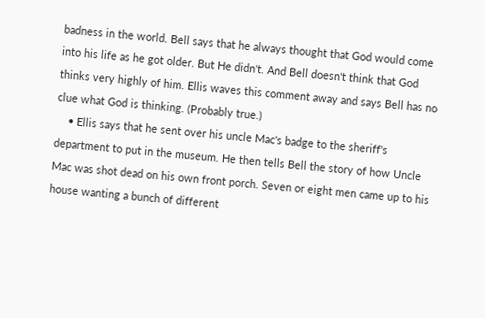badness in the world. Bell says that he always thought that God would come into his life as he got older. But He didn't. And Bell doesn't think that God thinks very highly of him. Ellis waves this comment away and says Bell has no clue what God is thinking. (Probably true.)
    • Ellis says that he sent over his uncle Mac's badge to the sheriff's department to put in the museum. He then tells Bell the story of how Uncle Mac was shot dead on his own front porch. Seven or eight men came up to his house wanting a bunch of different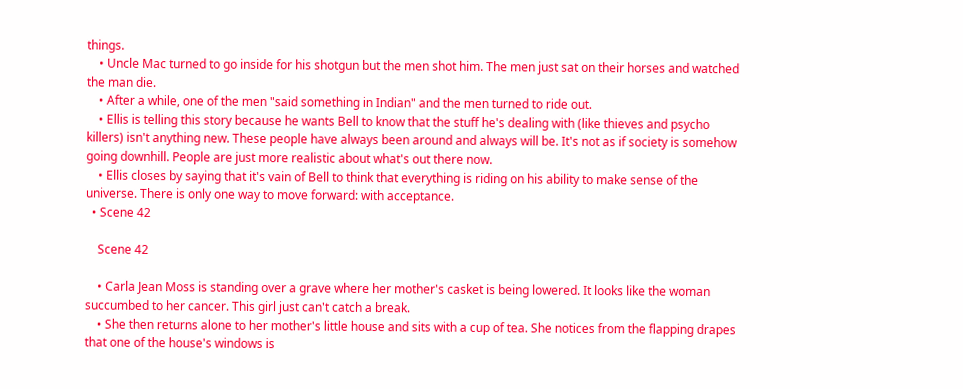things.
    • Uncle Mac turned to go inside for his shotgun but the men shot him. The men just sat on their horses and watched the man die.
    • After a while, one of the men "said something in Indian" and the men turned to ride out.
    • Ellis is telling this story because he wants Bell to know that the stuff he's dealing with (like thieves and psycho killers) isn't anything new. These people have always been around and always will be. It's not as if society is somehow going downhill. People are just more realistic about what's out there now.
    • Ellis closes by saying that it's vain of Bell to think that everything is riding on his ability to make sense of the universe. There is only one way to move forward: with acceptance.
  • Scene 42

    Scene 42

    • Carla Jean Moss is standing over a grave where her mother's casket is being lowered. It looks like the woman succumbed to her cancer. This girl just can't catch a break.
    • She then returns alone to her mother's little house and sits with a cup of tea. She notices from the flapping drapes that one of the house's windows is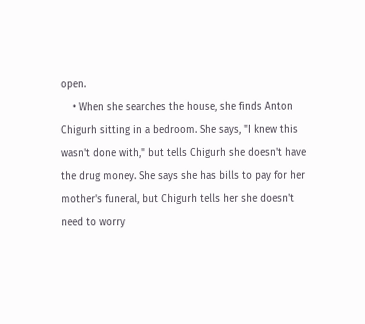open.
    • When she searches the house, she finds Anton Chigurh sitting in a bedroom. She says, "I knew this wasn't done with," but tells Chigurh she doesn't have the drug money. She says she has bills to pay for her mother's funeral, but Chigurh tells her she doesn't need to worry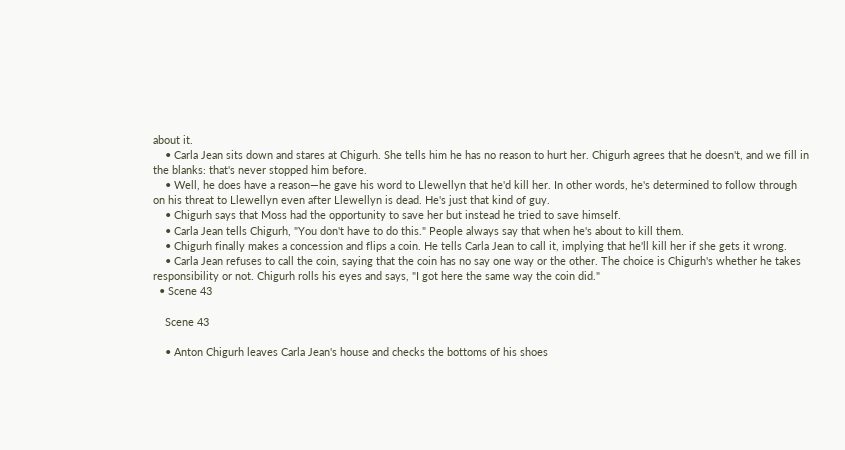about it.
    • Carla Jean sits down and stares at Chigurh. She tells him he has no reason to hurt her. Chigurh agrees that he doesn't, and we fill in the blanks: that's never stopped him before.
    • Well, he does have a reason—he gave his word to Llewellyn that he'd kill her. In other words, he's determined to follow through on his threat to Llewellyn even after Llewellyn is dead. He's just that kind of guy.
    • Chigurh says that Moss had the opportunity to save her but instead he tried to save himself.
    • Carla Jean tells Chigurh, "You don't have to do this." People always say that when he's about to kill them.
    • Chigurh finally makes a concession and flips a coin. He tells Carla Jean to call it, implying that he'll kill her if she gets it wrong.
    • Carla Jean refuses to call the coin, saying that the coin has no say one way or the other. The choice is Chigurh's whether he takes responsibility or not. Chigurh rolls his eyes and says, "I got here the same way the coin did."
  • Scene 43

    Scene 43

    • Anton Chigurh leaves Carla Jean's house and checks the bottoms of his shoes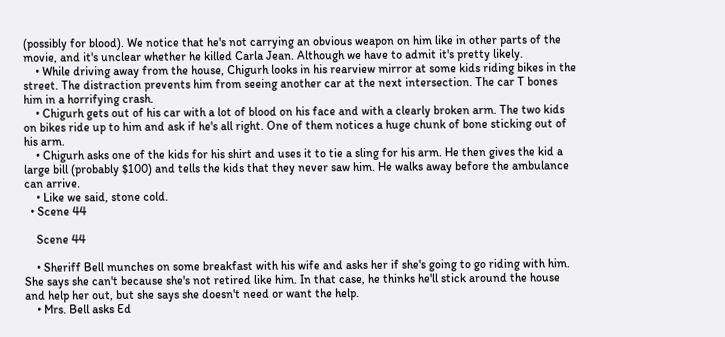(possibly for blood). We notice that he's not carrying an obvious weapon on him like in other parts of the movie, and it's unclear whether he killed Carla Jean. Although we have to admit it's pretty likely.
    • While driving away from the house, Chigurh looks in his rearview mirror at some kids riding bikes in the street. The distraction prevents him from seeing another car at the next intersection. The car T bones him in a horrifying crash.
    • Chigurh gets out of his car with a lot of blood on his face and with a clearly broken arm. The two kids on bikes ride up to him and ask if he's all right. One of them notices a huge chunk of bone sticking out of his arm.
    • Chigurh asks one of the kids for his shirt and uses it to tie a sling for his arm. He then gives the kid a large bill (probably $100) and tells the kids that they never saw him. He walks away before the ambulance can arrive.
    • Like we said, stone cold.
  • Scene 44

    Scene 44

    • Sheriff Bell munches on some breakfast with his wife and asks her if she's going to go riding with him. She says she can't because she's not retired like him. In that case, he thinks he'll stick around the house and help her out, but she says she doesn't need or want the help.
    • Mrs. Bell asks Ed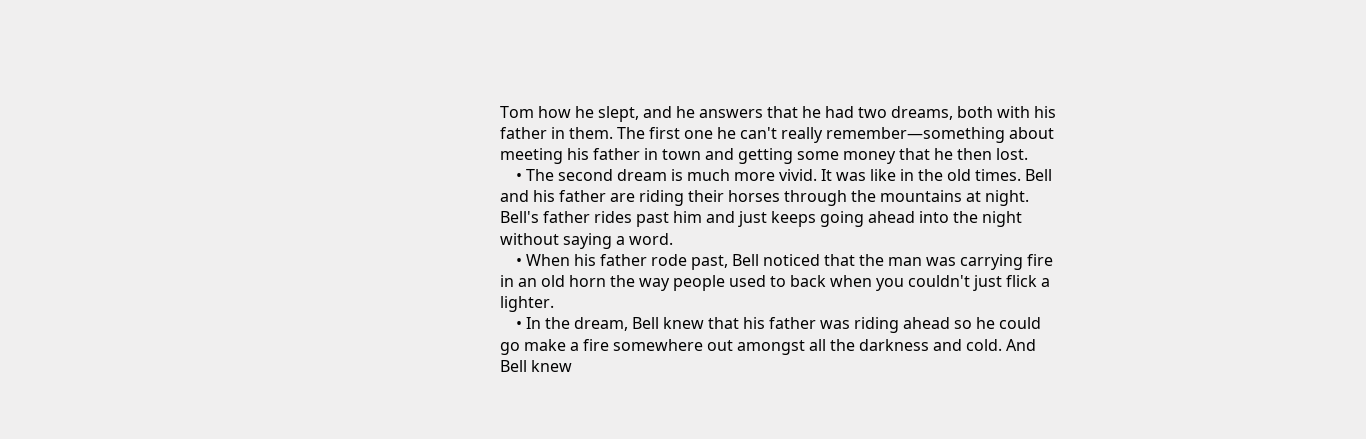Tom how he slept, and he answers that he had two dreams, both with his father in them. The first one he can't really remember—something about meeting his father in town and getting some money that he then lost.
    • The second dream is much more vivid. It was like in the old times. Bell and his father are riding their horses through the mountains at night. Bell's father rides past him and just keeps going ahead into the night without saying a word.
    • When his father rode past, Bell noticed that the man was carrying fire in an old horn the way people used to back when you couldn't just flick a lighter.
    • In the dream, Bell knew that his father was riding ahead so he could go make a fire somewhere out amongst all the darkness and cold. And Bell knew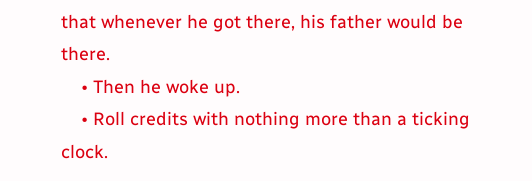that whenever he got there, his father would be there.
    • Then he woke up.
    • Roll credits with nothing more than a ticking clock.